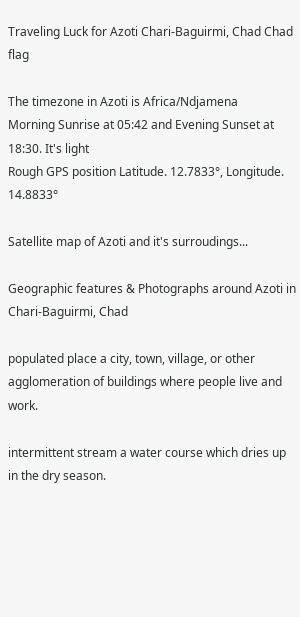Traveling Luck for Azoti Chari-Baguirmi, Chad Chad flag

The timezone in Azoti is Africa/Ndjamena
Morning Sunrise at 05:42 and Evening Sunset at 18:30. It's light
Rough GPS position Latitude. 12.7833°, Longitude. 14.8833°

Satellite map of Azoti and it's surroudings...

Geographic features & Photographs around Azoti in Chari-Baguirmi, Chad

populated place a city, town, village, or other agglomeration of buildings where people live and work.

intermittent stream a water course which dries up in the dry season.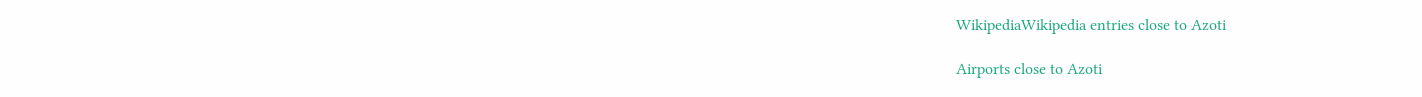WikipediaWikipedia entries close to Azoti

Airports close to Azoti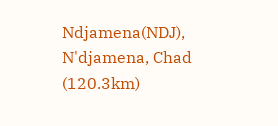Ndjamena(NDJ), N'djamena, Chad (120.3km)